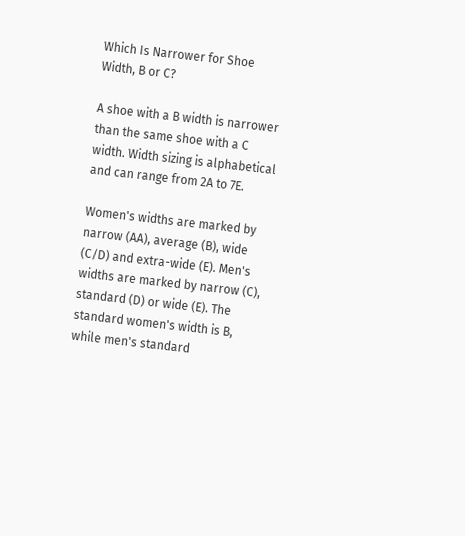Which Is Narrower for Shoe Width, B or C?

A shoe with a B width is narrower than the same shoe with a C width. Width sizing is alphabetical and can range from 2A to 7E.

Women's widths are marked by narrow (AA), average (B), wide (C/D) and extra-wide (E). Men's widths are marked by narrow (C), standard (D) or wide (E). The standard women's width is B, while men's standard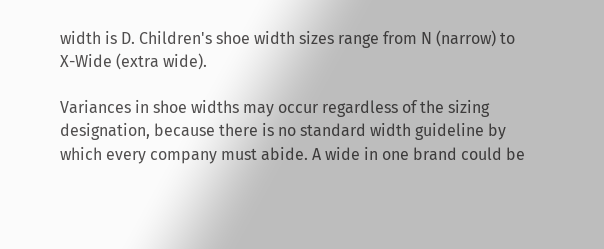width is D. Children's shoe width sizes range from N (narrow) to X-Wide (extra wide).

Variances in shoe widths may occur regardless of the sizing designation, because there is no standard width guideline by which every company must abide. A wide in one brand could be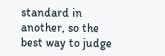standard in another, so the best way to judge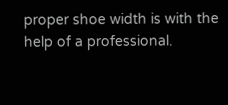proper shoe width is with the help of a professional.